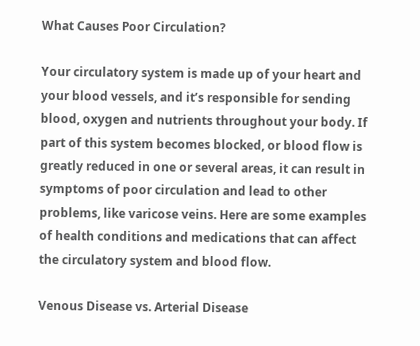What Causes Poor Circulation?

Your circulatory system is made up of your heart and your blood vessels, and it’s responsible for sending blood, oxygen and nutrients throughout your body. If part of this system becomes blocked, or blood flow is greatly reduced in one or several areas, it can result in symptoms of poor circulation and lead to other problems, like varicose veins. Here are some examples of health conditions and medications that can affect the circulatory system and blood flow.

Venous Disease vs. Arterial Disease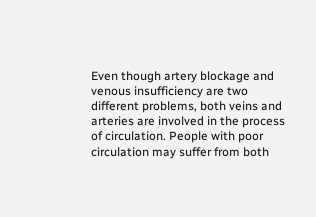Even though artery blockage and venous insufficiency are two different problems, both veins and arteries are involved in the process of circulation. People with poor circulation may suffer from both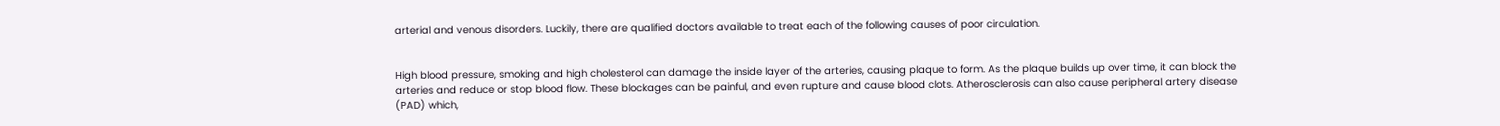arterial and venous disorders. Luckily, there are qualified doctors available to treat each of the following causes of poor circulation.


High blood pressure, smoking and high cholesterol can damage the inside layer of the arteries, causing plaque to form. As the plaque builds up over time, it can block the arteries and reduce or stop blood flow. These blockages can be painful, and even rupture and cause blood clots. Atherosclerosis can also cause peripheral artery disease (PAD) which,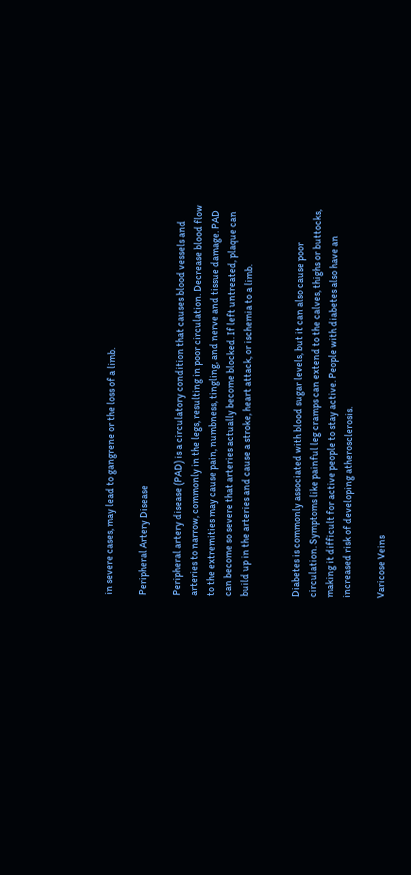in severe cases, may lead to gangrene or the loss of a limb.

Peripheral Artery Disease

Peripheral artery disease (PAD) is a circulatory condition that causes blood vessels and arteries to narrow, commonly in the legs, resulting in poor circulation. Decrease blood flow to the extremities may cause pain, numbness, tingling, and nerve and tissue damage. PAD can become so severe that arteries actually become blocked. If left untreated, plaque can build up in the arteries and cause a stroke, heart attack, or ischemia to a limb.


Diabetes is commonly associated with blood sugar levels, but it can also cause poor circulation. Symptoms like painful leg cramps can extend to the calves, thighs or buttocks, making it difficult for active people to stay active. People with diabetes also have an increased risk of developing atherosclerosis.

Varicose Veins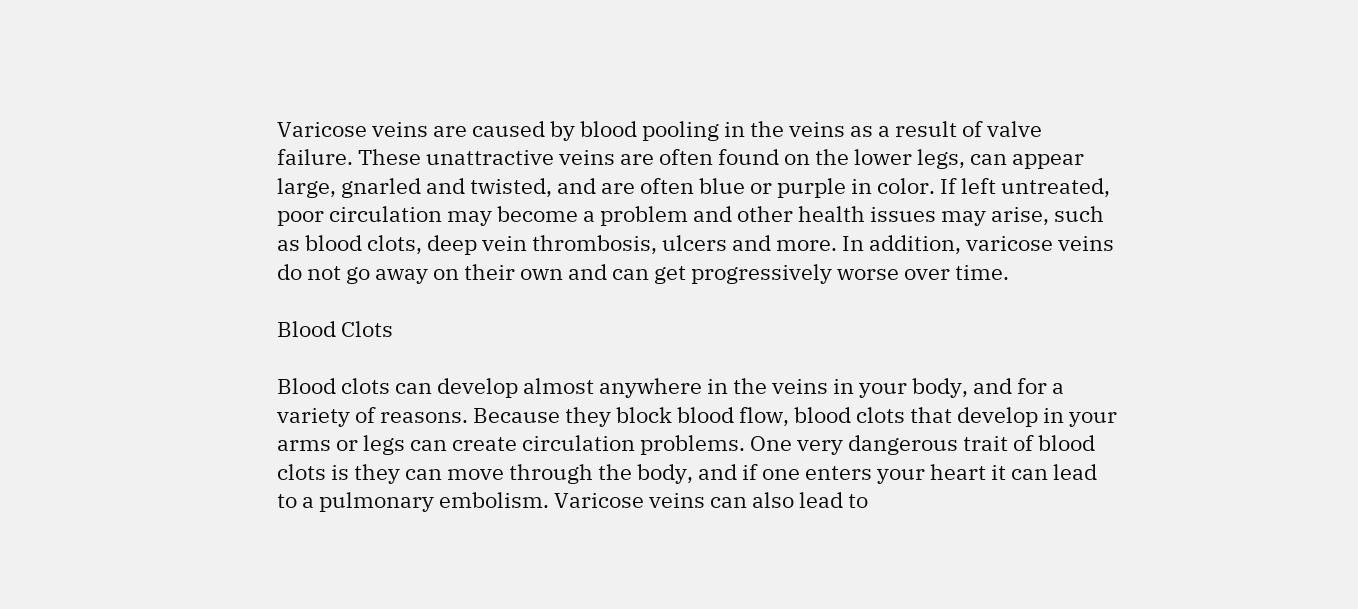Varicose veins are caused by blood pooling in the veins as a result of valve failure. These unattractive veins are often found on the lower legs, can appear large, gnarled and twisted, and are often blue or purple in color. If left untreated, poor circulation may become a problem and other health issues may arise, such as blood clots, deep vein thrombosis, ulcers and more. In addition, varicose veins do not go away on their own and can get progressively worse over time.

Blood Clots

Blood clots can develop almost anywhere in the veins in your body, and for a variety of reasons. Because they block blood flow, blood clots that develop in your arms or legs can create circulation problems. One very dangerous trait of blood clots is they can move through the body, and if one enters your heart it can lead to a pulmonary embolism. Varicose veins can also lead to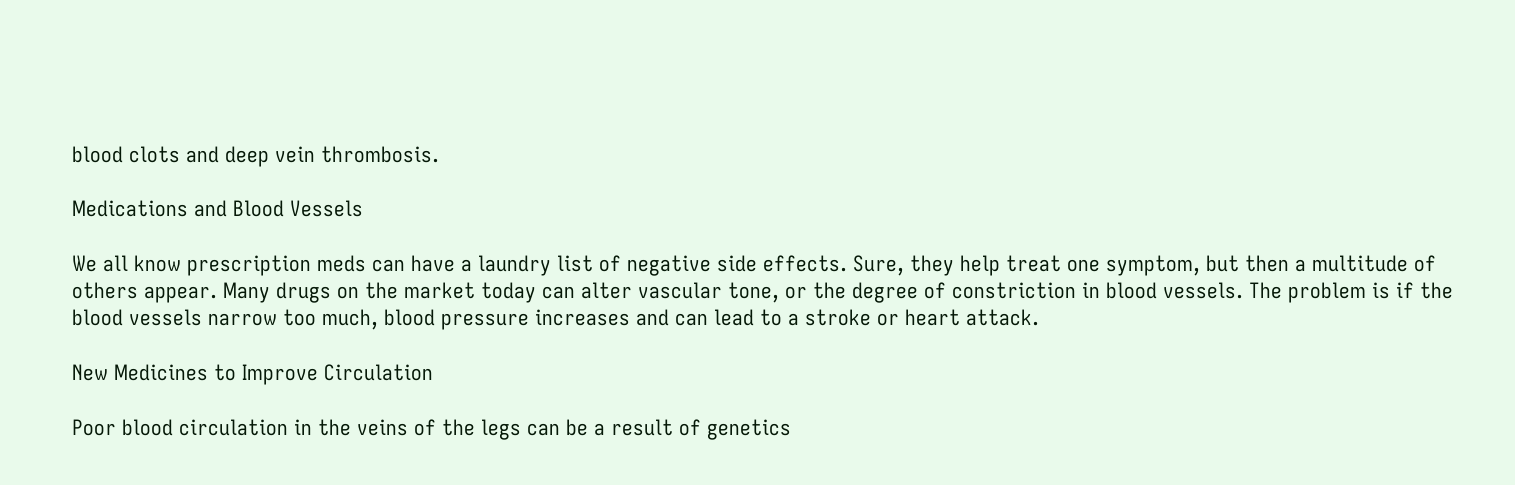blood clots and deep vein thrombosis.

Medications and Blood Vessels

We all know prescription meds can have a laundry list of negative side effects. Sure, they help treat one symptom, but then a multitude of others appear. Many drugs on the market today can alter vascular tone, or the degree of constriction in blood vessels. The problem is if the blood vessels narrow too much, blood pressure increases and can lead to a stroke or heart attack.

New Medicines to Improve Circulation

Poor blood circulation in the veins of the legs can be a result of genetics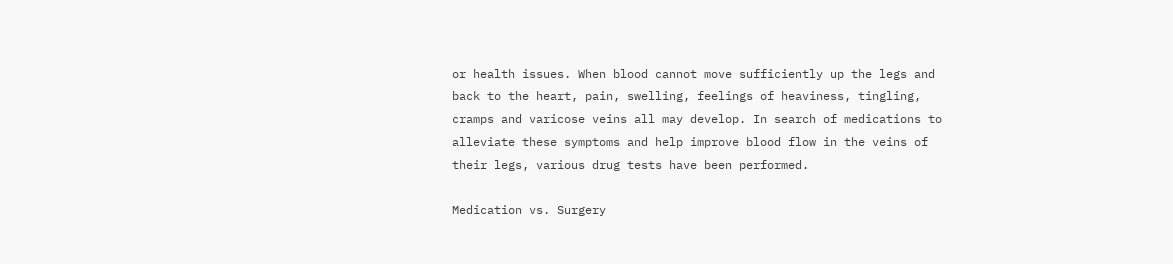or health issues. When blood cannot move sufficiently up the legs and back to the heart, pain, swelling, feelings of heaviness, tingling, cramps and varicose veins all may develop. In search of medications to alleviate these symptoms and help improve blood flow in the veins of their legs, various drug tests have been performed.

Medication vs. Surgery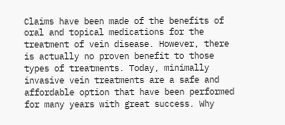Claims have been made of the benefits of oral and topical medications for the treatment of vein disease. However, there is actually no proven benefit to those types of treatments. Today, minimally invasive vein treatments are a safe and affordable option that have been performed for many years with great success. Why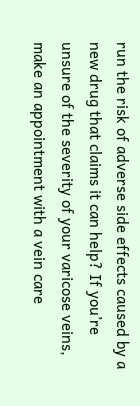run the risk of adverse side effects caused by a new drug that claims it can help? If you’re unsure of the severity of your varicose veins, make an appointment with a vein care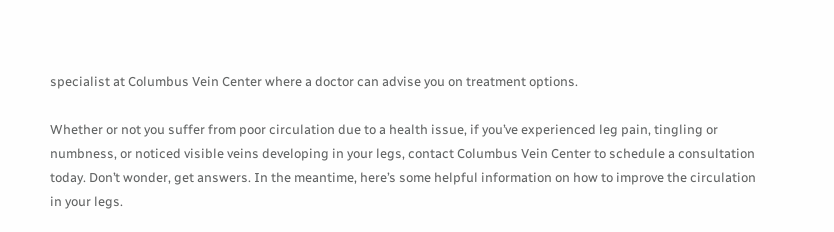specialist at Columbus Vein Center where a doctor can advise you on treatment options.

Whether or not you suffer from poor circulation due to a health issue, if you’ve experienced leg pain, tingling or numbness, or noticed visible veins developing in your legs, contact Columbus Vein Center to schedule a consultation today. Don’t wonder, get answers. In the meantime, here’s some helpful information on how to improve the circulation in your legs.